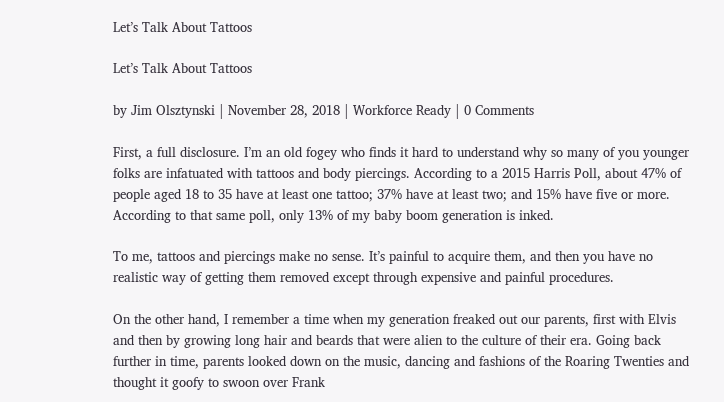Let’s Talk About Tattoos

Let’s Talk About Tattoos

by Jim Olsztynski | November 28, 2018 | Workforce Ready | 0 Comments

First, a full disclosure. I’m an old fogey who finds it hard to understand why so many of you younger folks are infatuated with tattoos and body piercings. According to a 2015 Harris Poll, about 47% of people aged 18 to 35 have at least one tattoo; 37% have at least two; and 15% have five or more. According to that same poll, only 13% of my baby boom generation is inked.

To me, tattoos and piercings make no sense. It’s painful to acquire them, and then you have no realistic way of getting them removed except through expensive and painful procedures.

On the other hand, I remember a time when my generation freaked out our parents, first with Elvis and then by growing long hair and beards that were alien to the culture of their era. Going back further in time, parents looked down on the music, dancing and fashions of the Roaring Twenties and thought it goofy to swoon over Frank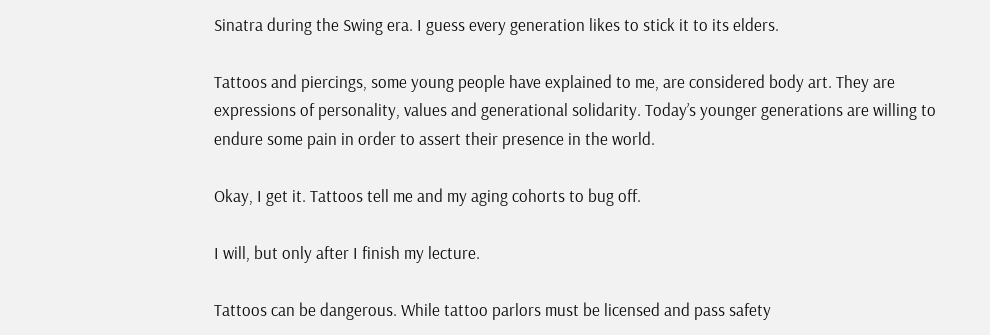Sinatra during the Swing era. I guess every generation likes to stick it to its elders.

Tattoos and piercings, some young people have explained to me, are considered body art. They are expressions of personality, values and generational solidarity. Today’s younger generations are willing to endure some pain in order to assert their presence in the world.

Okay, I get it. Tattoos tell me and my aging cohorts to bug off.

I will, but only after I finish my lecture.

Tattoos can be dangerous. While tattoo parlors must be licensed and pass safety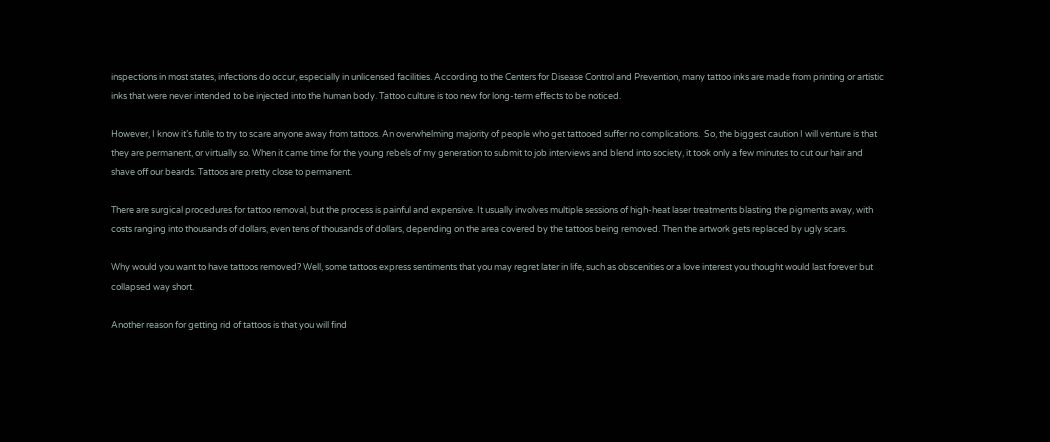inspections in most states, infections do occur, especially in unlicensed facilities. According to the Centers for Disease Control and Prevention, many tattoo inks are made from printing or artistic inks that were never intended to be injected into the human body. Tattoo culture is too new for long-term effects to be noticed.

However, I know it’s futile to try to scare anyone away from tattoos. An overwhelming majority of people who get tattooed suffer no complications.  So, the biggest caution I will venture is that they are permanent, or virtually so. When it came time for the young rebels of my generation to submit to job interviews and blend into society, it took only a few minutes to cut our hair and shave off our beards. Tattoos are pretty close to permanent.

There are surgical procedures for tattoo removal, but the process is painful and expensive. It usually involves multiple sessions of high-heat laser treatments blasting the pigments away, with costs ranging into thousands of dollars, even tens of thousands of dollars, depending on the area covered by the tattoos being removed. Then the artwork gets replaced by ugly scars.

Why would you want to have tattoos removed? Well, some tattoos express sentiments that you may regret later in life, such as obscenities or a love interest you thought would last forever but collapsed way short.

Another reason for getting rid of tattoos is that you will find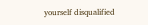yourself disqualified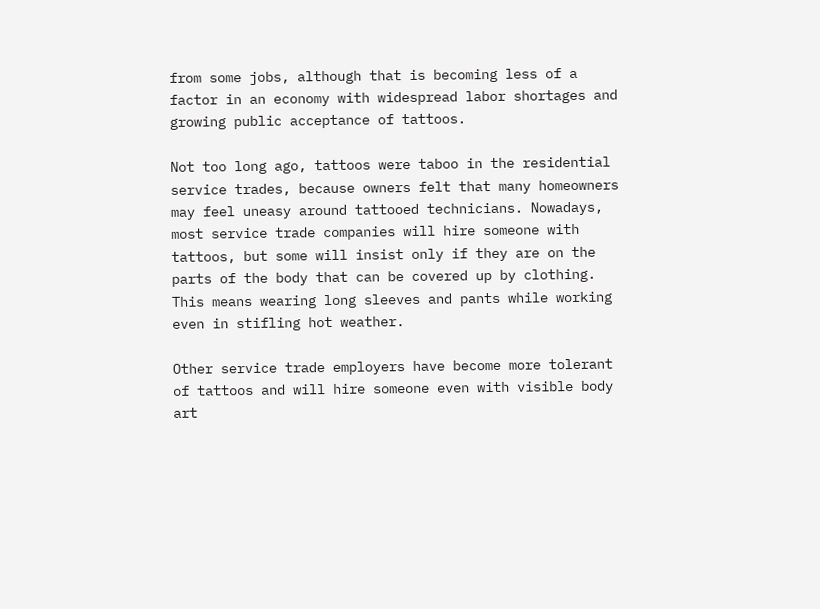from some jobs, although that is becoming less of a factor in an economy with widespread labor shortages and growing public acceptance of tattoos.

Not too long ago, tattoos were taboo in the residential service trades, because owners felt that many homeowners may feel uneasy around tattooed technicians. Nowadays, most service trade companies will hire someone with tattoos, but some will insist only if they are on the parts of the body that can be covered up by clothing. This means wearing long sleeves and pants while working even in stifling hot weather.

Other service trade employers have become more tolerant of tattoos and will hire someone even with visible body art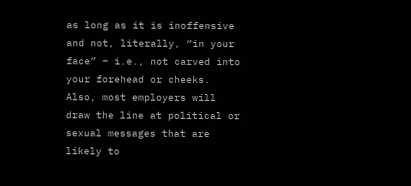as long as it is inoffensive and not, literally, “in your face” – i.e., not carved into your forehead or cheeks. Also, most employers will draw the line at political or sexual messages that are likely to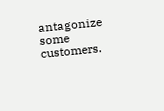antagonize some customers.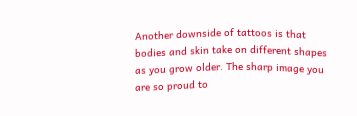Another downside of tattoos is that bodies and skin take on different shapes as you grow older. The sharp image you are so proud to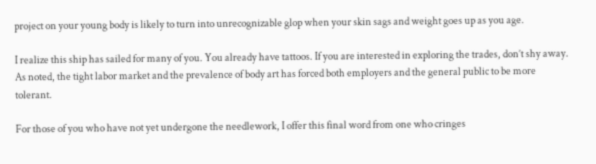project on your young body is likely to turn into unrecognizable glop when your skin sags and weight goes up as you age.

I realize this ship has sailed for many of you. You already have tattoos. If you are interested in exploring the trades, don’t shy away. As noted, the tight labor market and the prevalence of body art has forced both employers and the general public to be more tolerant.

For those of you who have not yet undergone the needlework, I offer this final word from one who cringes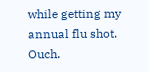while getting my annual flu shot. Ouch.